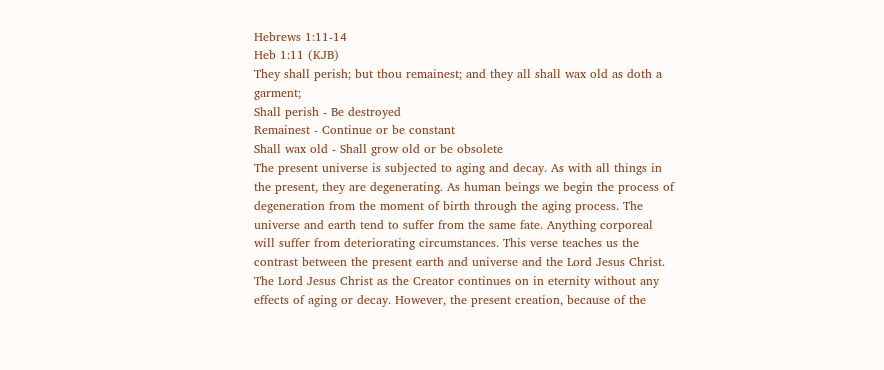Hebrews 1:11-14
Heb 1:11 (KJB)
They shall perish; but thou remainest; and they all shall wax old as doth a garment;
Shall perish - Be destroyed
Remainest - Continue or be constant
Shall wax old - Shall grow old or be obsolete
The present universe is subjected to aging and decay. As with all things in the present, they are degenerating. As human beings we begin the process of degeneration from the moment of birth through the aging process. The universe and earth tend to suffer from the same fate. Anything corporeal will suffer from deteriorating circumstances. This verse teaches us the contrast between the present earth and universe and the Lord Jesus Christ. The Lord Jesus Christ as the Creator continues on in eternity without any effects of aging or decay. However, the present creation, because of the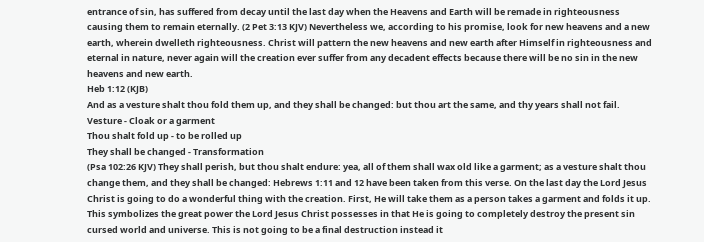entrance of sin, has suffered from decay until the last day when the Heavens and Earth will be remade in righteousness causing them to remain eternally. (2 Pet 3:13 KJV) Nevertheless we, according to his promise, look for new heavens and a new earth, wherein dwelleth righteousness. Christ will pattern the new heavens and new earth after Himself in righteousness and eternal in nature, never again will the creation ever suffer from any decadent effects because there will be no sin in the new heavens and new earth.
Heb 1:12 (KJB)
And as a vesture shalt thou fold them up, and they shall be changed: but thou art the same, and thy years shall not fail.
Vesture - Cloak or a garment
Thou shalt fold up - to be rolled up
They shall be changed - Transformation
(Psa 102:26 KJV) They shall perish, but thou shalt endure: yea, all of them shall wax old like a garment; as a vesture shalt thou change them, and they shall be changed: Hebrews 1:11 and 12 have been taken from this verse. On the last day the Lord Jesus Christ is going to do a wonderful thing with the creation. First, He will take them as a person takes a garment and folds it up. This symbolizes the great power the Lord Jesus Christ possesses in that He is going to completely destroy the present sin cursed world and universe. This is not going to be a final destruction instead it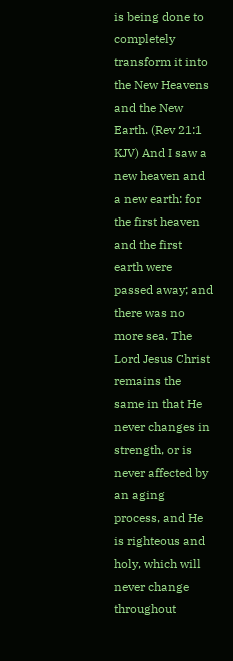is being done to completely transform it into the New Heavens and the New Earth. (Rev 21:1 KJV) And I saw a new heaven and a new earth: for the first heaven and the first earth were passed away; and there was no more sea. The Lord Jesus Christ remains the same in that He never changes in strength, or is never affected by an aging process, and He is righteous and holy, which will never change throughout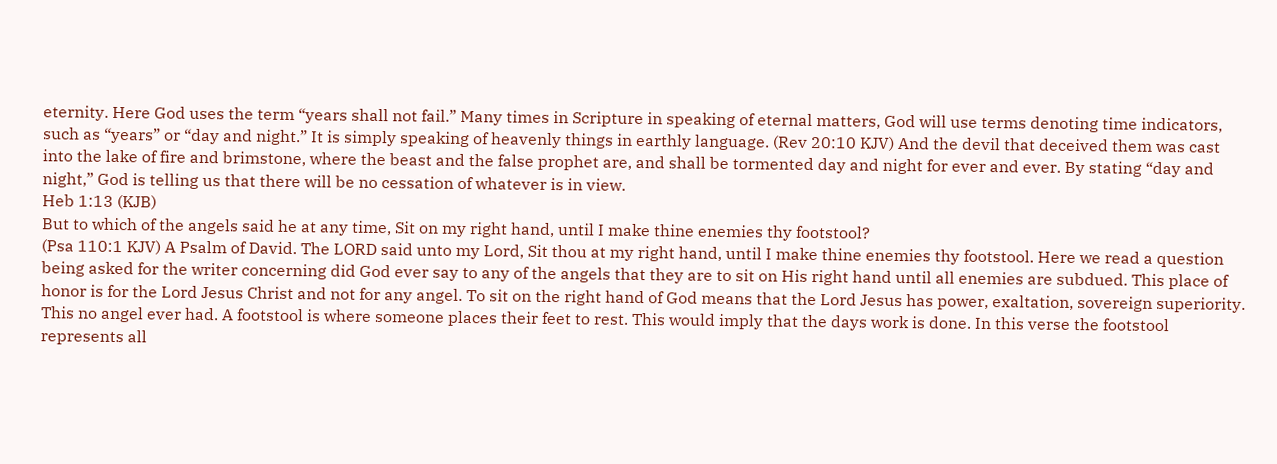eternity. Here God uses the term “years shall not fail.” Many times in Scripture in speaking of eternal matters, God will use terms denoting time indicators, such as “years” or “day and night.” It is simply speaking of heavenly things in earthly language. (Rev 20:10 KJV) And the devil that deceived them was cast into the lake of fire and brimstone, where the beast and the false prophet are, and shall be tormented day and night for ever and ever. By stating “day and night,” God is telling us that there will be no cessation of whatever is in view.
Heb 1:13 (KJB)
But to which of the angels said he at any time, Sit on my right hand, until I make thine enemies thy footstool?
(Psa 110:1 KJV) A Psalm of David. The LORD said unto my Lord, Sit thou at my right hand, until I make thine enemies thy footstool. Here we read a question being asked for the writer concerning did God ever say to any of the angels that they are to sit on His right hand until all enemies are subdued. This place of honor is for the Lord Jesus Christ and not for any angel. To sit on the right hand of God means that the Lord Jesus has power, exaltation, sovereign superiority. This no angel ever had. A footstool is where someone places their feet to rest. This would imply that the days work is done. In this verse the footstool represents all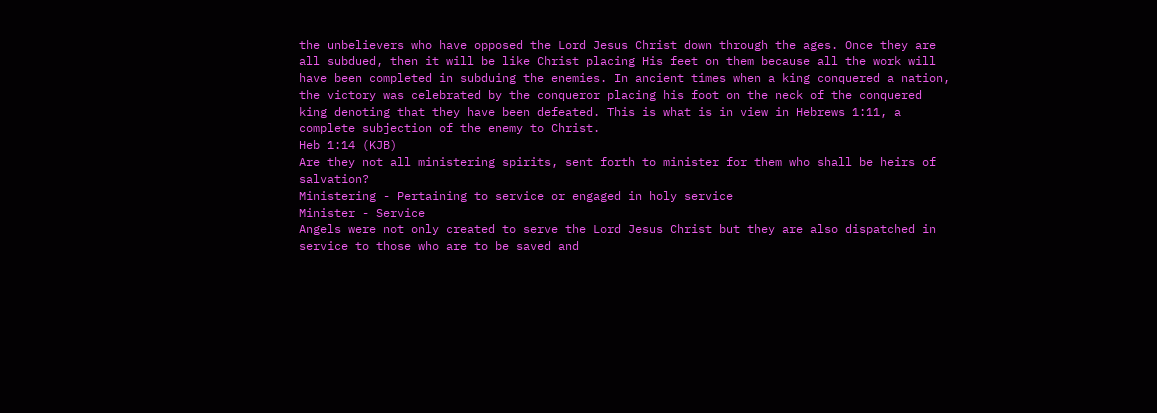the unbelievers who have opposed the Lord Jesus Christ down through the ages. Once they are all subdued, then it will be like Christ placing His feet on them because all the work will have been completed in subduing the enemies. In ancient times when a king conquered a nation, the victory was celebrated by the conqueror placing his foot on the neck of the conquered king denoting that they have been defeated. This is what is in view in Hebrews 1:11, a complete subjection of the enemy to Christ.
Heb 1:14 (KJB)
Are they not all ministering spirits, sent forth to minister for them who shall be heirs of salvation?
Ministering - Pertaining to service or engaged in holy service
Minister - Service
Angels were not only created to serve the Lord Jesus Christ but they are also dispatched in service to those who are to be saved and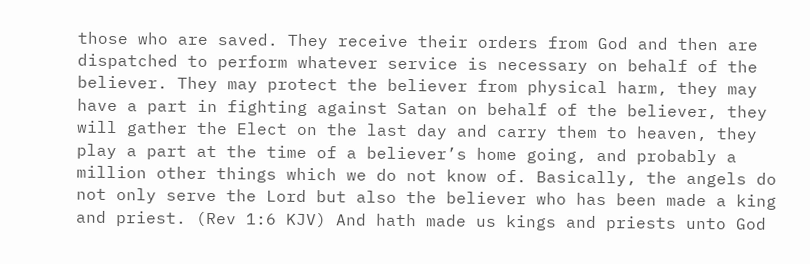those who are saved. They receive their orders from God and then are dispatched to perform whatever service is necessary on behalf of the believer. They may protect the believer from physical harm, they may have a part in fighting against Satan on behalf of the believer, they will gather the Elect on the last day and carry them to heaven, they play a part at the time of a believer’s home going, and probably a million other things which we do not know of. Basically, the angels do not only serve the Lord but also the believer who has been made a king and priest. (Rev 1:6 KJV) And hath made us kings and priests unto God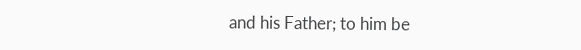and his Father; to him be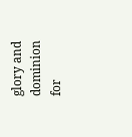glory and dominion for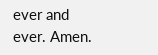ever and ever. Amen.